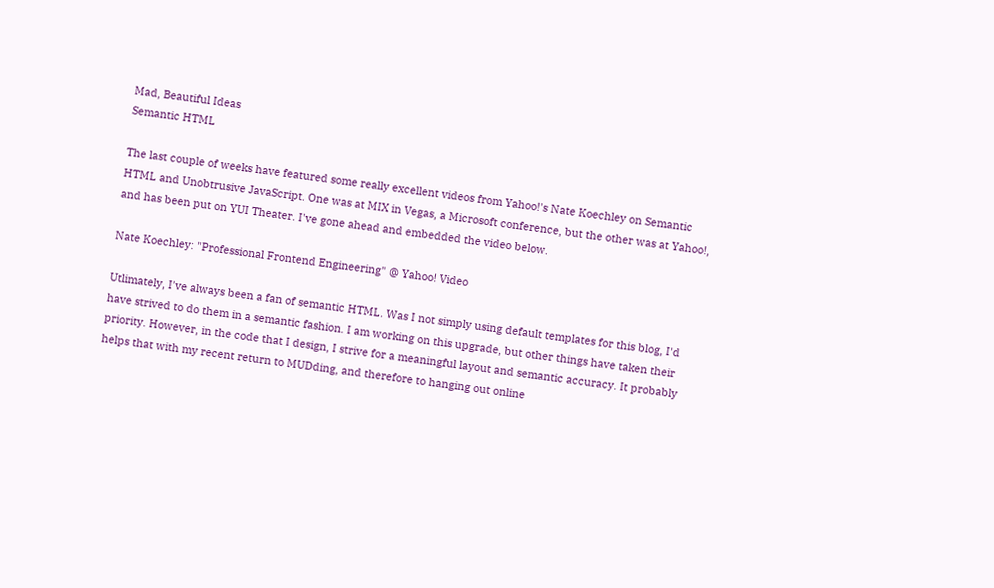Mad, Beautiful Ideas
Semantic HTML

The last couple of weeks have featured some really excellent videos from Yahoo!'s Nate Koechley on Semantic HTML and Unobtrusive JavaScript. One was at MIX in Vegas, a Microsoft conference, but the other was at Yahoo!, and has been put on YUI Theater. I've gone ahead and embedded the video below.

Nate Koechley: "Professional Frontend Engineering" @ Yahoo! Video

Utlimately, I've always been a fan of semantic HTML. Was I not simply using default templates for this blog, I'd have strived to do them in a semantic fashion. I am working on this upgrade, but other things have taken their priority. However, in the code that I design, I strive for a meaningful layout and semantic accuracy. It probably helps that with my recent return to MUDding, and therefore to hanging out online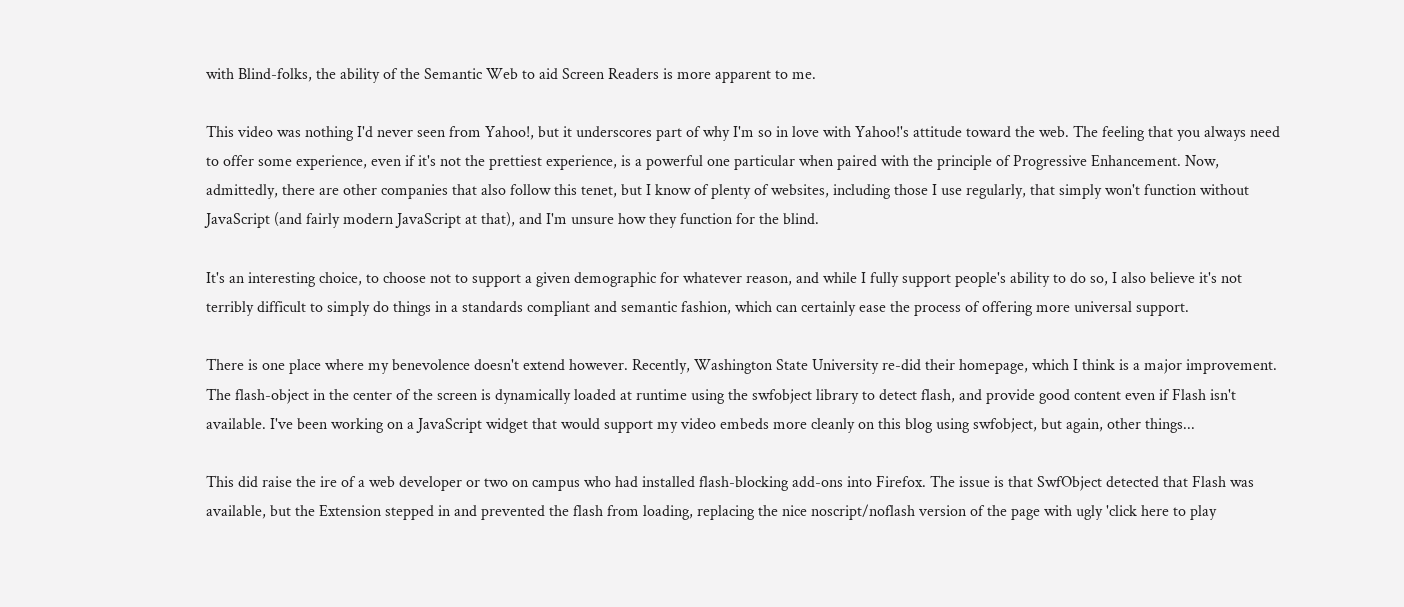with Blind-folks, the ability of the Semantic Web to aid Screen Readers is more apparent to me.

This video was nothing I'd never seen from Yahoo!, but it underscores part of why I'm so in love with Yahoo!'s attitude toward the web. The feeling that you always need to offer some experience, even if it's not the prettiest experience, is a powerful one particular when paired with the principle of Progressive Enhancement. Now, admittedly, there are other companies that also follow this tenet, but I know of plenty of websites, including those I use regularly, that simply won't function without JavaScript (and fairly modern JavaScript at that), and I'm unsure how they function for the blind.

It's an interesting choice, to choose not to support a given demographic for whatever reason, and while I fully support people's ability to do so, I also believe it's not terribly difficult to simply do things in a standards compliant and semantic fashion, which can certainly ease the process of offering more universal support.

There is one place where my benevolence doesn't extend however. Recently, Washington State University re-did their homepage, which I think is a major improvement. The flash-object in the center of the screen is dynamically loaded at runtime using the swfobject library to detect flash, and provide good content even if Flash isn't available. I've been working on a JavaScript widget that would support my video embeds more cleanly on this blog using swfobject, but again, other things...

This did raise the ire of a web developer or two on campus who had installed flash-blocking add-ons into Firefox. The issue is that SwfObject detected that Flash was available, but the Extension stepped in and prevented the flash from loading, replacing the nice noscript/noflash version of the page with ugly 'click here to play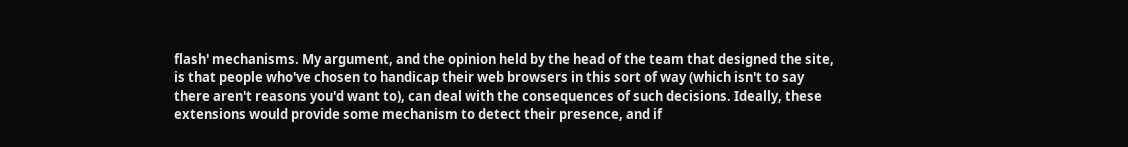flash' mechanisms. My argument, and the opinion held by the head of the team that designed the site, is that people who've chosen to handicap their web browsers in this sort of way (which isn't to say there aren't reasons you'd want to), can deal with the consequences of such decisions. Ideally, these extensions would provide some mechanism to detect their presence, and if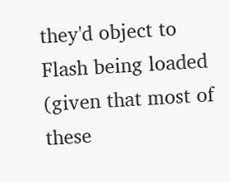they'd object to Flash being loaded (given that most of these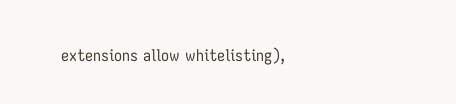extensions allow whitelisting),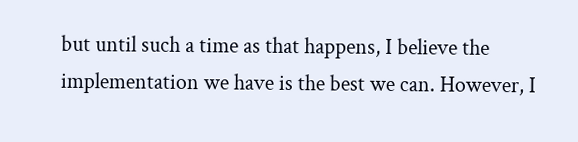but until such a time as that happens, I believe the implementation we have is the best we can. However, I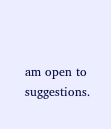am open to suggestions.